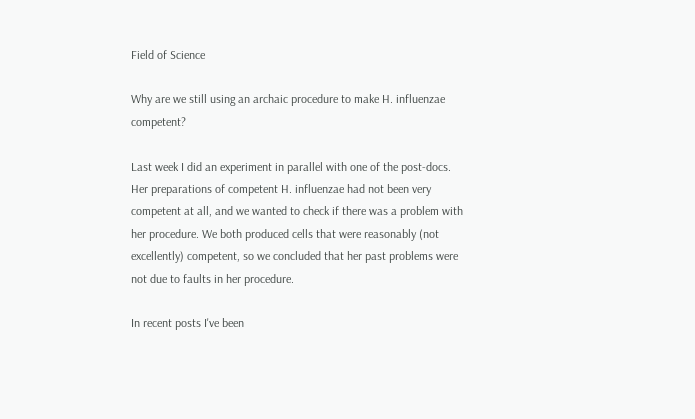Field of Science

Why are we still using an archaic procedure to make H. influenzae competent?

Last week I did an experiment in parallel with one of the post-docs. Her preparations of competent H. influenzae had not been very competent at all, and we wanted to check if there was a problem with her procedure. We both produced cells that were reasonably (not excellently) competent, so we concluded that her past problems were not due to faults in her procedure.

In recent posts I've been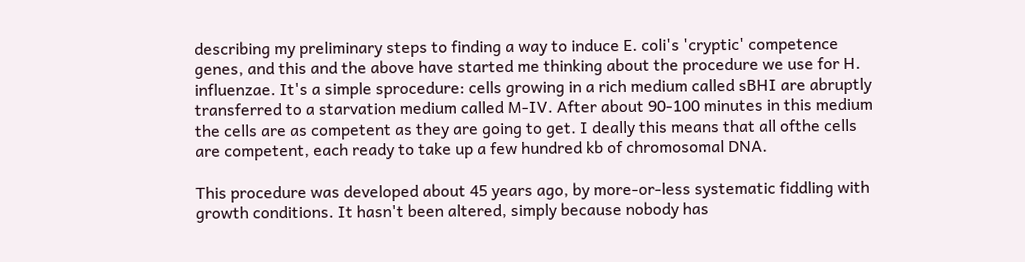describing my preliminary steps to finding a way to induce E. coli's 'cryptic' competence genes, and this and the above have started me thinking about the procedure we use for H. influenzae. It's a simple sprocedure: cells growing in a rich medium called sBHI are abruptly transferred to a starvation medium called M-IV. After about 90-100 minutes in this medium the cells are as competent as they are going to get. I deally this means that all ofthe cells are competent, each ready to take up a few hundred kb of chromosomal DNA.

This procedure was developed about 45 years ago, by more-or-less systematic fiddling with growth conditions. It hasn't been altered, simply because nobody has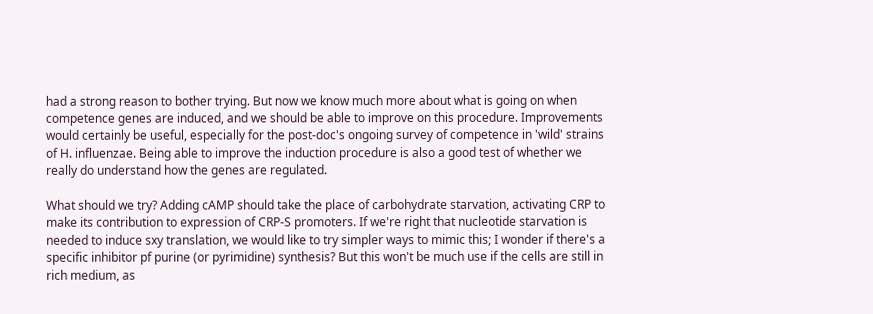had a strong reason to bother trying. But now we know much more about what is going on when competence genes are induced, and we should be able to improve on this procedure. Improvements would certainly be useful, especially for the post-doc's ongoing survey of competence in 'wild' strains of H. influenzae. Being able to improve the induction procedure is also a good test of whether we really do understand how the genes are regulated.

What should we try? Adding cAMP should take the place of carbohydrate starvation, activating CRP to make its contribution to expression of CRP-S promoters. If we're right that nucleotide starvation is needed to induce sxy translation, we would like to try simpler ways to mimic this; I wonder if there's a specific inhibitor pf purine (or pyrimidine) synthesis? But this won't be much use if the cells are still in rich medium, as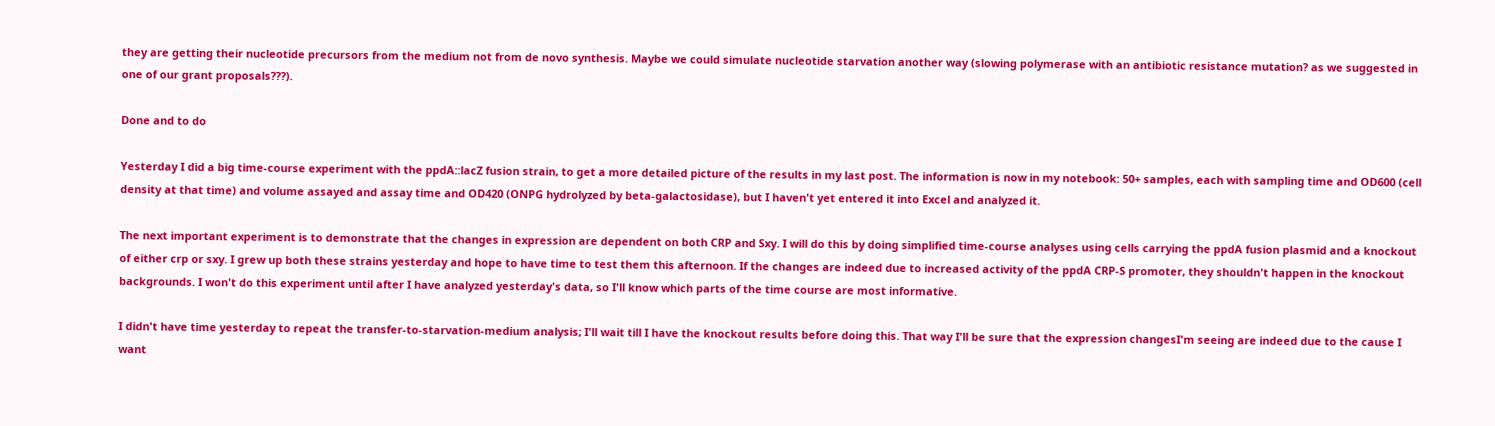they are getting their nucleotide precursors from the medium not from de novo synthesis. Maybe we could simulate nucleotide starvation another way (slowing polymerase with an antibiotic resistance mutation? as we suggested in one of our grant proposals???).

Done and to do

Yesterday I did a big time-course experiment with the ppdA::lacZ fusion strain, to get a more detailed picture of the results in my last post. The information is now in my notebook: 50+ samples, each with sampling time and OD600 (cell density at that time) and volume assayed and assay time and OD420 (ONPG hydrolyzed by beta-galactosidase), but I haven't yet entered it into Excel and analyzed it.

The next important experiment is to demonstrate that the changes in expression are dependent on both CRP and Sxy. I will do this by doing simplified time-course analyses using cells carrying the ppdA fusion plasmid and a knockout of either crp or sxy. I grew up both these strains yesterday and hope to have time to test them this afternoon. If the changes are indeed due to increased activity of the ppdA CRP-S promoter, they shouldn't happen in the knockout backgrounds. I won't do this experiment until after I have analyzed yesterday's data, so I'll know which parts of the time course are most informative.

I didn't have time yesterday to repeat the transfer-to-starvation-medium analysis; I'll wait till I have the knockout results before doing this. That way I'll be sure that the expression changesI'm seeing are indeed due to the cause I want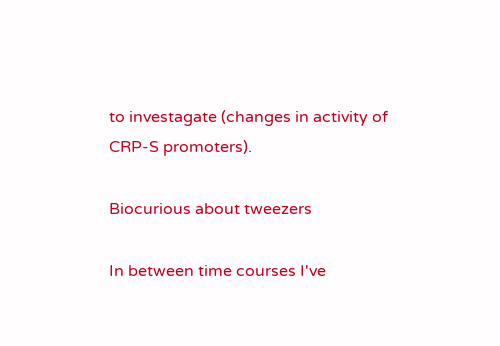to investagate (changes in activity of CRP-S promoters).

Biocurious about tweezers

In between time courses I've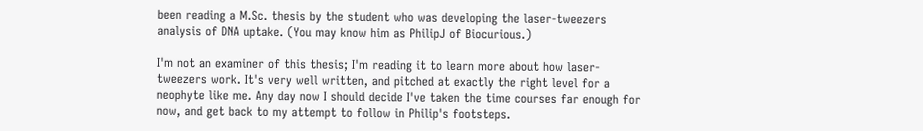been reading a M.Sc. thesis by the student who was developing the laser-tweezers analysis of DNA uptake. (You may know him as PhilipJ of Biocurious.)

I'm not an examiner of this thesis; I'm reading it to learn more about how laser-tweezers work. It's very well written, and pitched at exactly the right level for a neophyte like me. Any day now I should decide I've taken the time courses far enough for now, and get back to my attempt to follow in Philip's footsteps.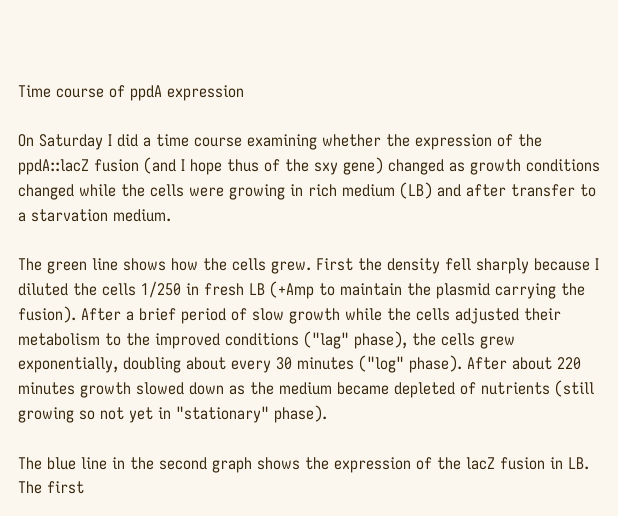Time course of ppdA expression

On Saturday I did a time course examining whether the expression of the ppdA::lacZ fusion (and I hope thus of the sxy gene) changed as growth conditions changed while the cells were growing in rich medium (LB) and after transfer to a starvation medium.

The green line shows how the cells grew. First the density fell sharply because I diluted the cells 1/250 in fresh LB (+Amp to maintain the plasmid carrying the fusion). After a brief period of slow growth while the cells adjusted their metabolism to the improved conditions ("lag" phase), the cells grew exponentially, doubling about every 30 minutes ("log" phase). After about 220 minutes growth slowed down as the medium became depleted of nutrients (still growing so not yet in "stationary" phase).

The blue line in the second graph shows the expression of the lacZ fusion in LB. The first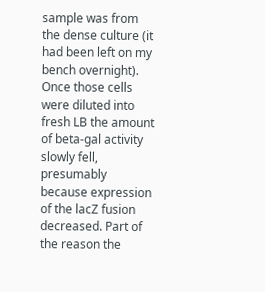sample was from the dense culture (it had been left on my bench overnight). Once those cells were diluted into fresh LB the amount of beta-gal activity slowly fell, presumably because expression of the lacZ fusion decreased. Part of the reason the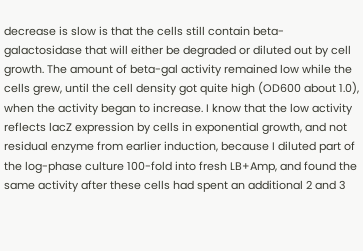decrease is slow is that the cells still contain beta-galactosidase that will either be degraded or diluted out by cell growth. The amount of beta-gal activity remained low while the cells grew, until the cell density got quite high (OD600 about 1.0), when the activity began to increase. I know that the low activity reflects lacZ expression by cells in exponential growth, and not residual enzyme from earlier induction, because I diluted part of the log-phase culture 100-fold into fresh LB+Amp, and found the same activity after these cells had spent an additional 2 and 3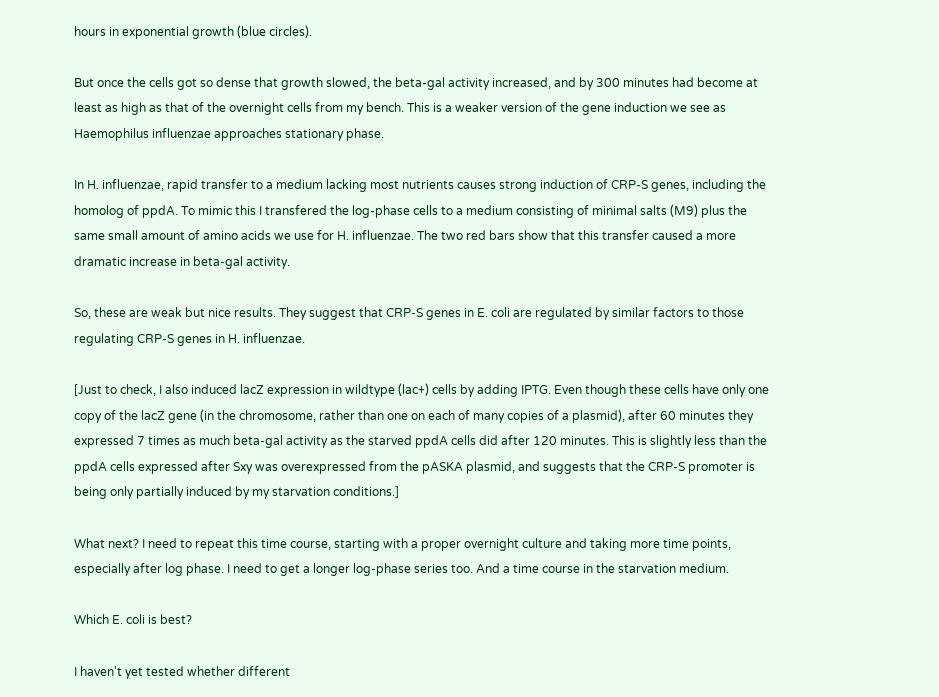hours in exponential growth (blue circles).

But once the cells got so dense that growth slowed, the beta-gal activity increased, and by 300 minutes had become at least as high as that of the overnight cells from my bench. This is a weaker version of the gene induction we see as Haemophilus influenzae approaches stationary phase.

In H. influenzae, rapid transfer to a medium lacking most nutrients causes strong induction of CRP-S genes, including the homolog of ppdA. To mimic this I transfered the log-phase cells to a medium consisting of minimal salts (M9) plus the same small amount of amino acids we use for H. influenzae. The two red bars show that this transfer caused a more dramatic increase in beta-gal activity.

So, these are weak but nice results. They suggest that CRP-S genes in E. coli are regulated by similar factors to those regulating CRP-S genes in H. influenzae.

[Just to check, I also induced lacZ expression in wildtype (lac+) cells by adding IPTG. Even though these cells have only one copy of the lacZ gene (in the chromosome, rather than one on each of many copies of a plasmid), after 60 minutes they expressed 7 times as much beta-gal activity as the starved ppdA cells did after 120 minutes. This is slightly less than the ppdA cells expressed after Sxy was overexpressed from the pASKA plasmid, and suggests that the CRP-S promoter is being only partially induced by my starvation conditions.]

What next? I need to repeat this time course, starting with a proper overnight culture and taking more time points, especially after log phase. I need to get a longer log-phase series too. And a time course in the starvation medium.

Which E. coli is best?

I haven't yet tested whether different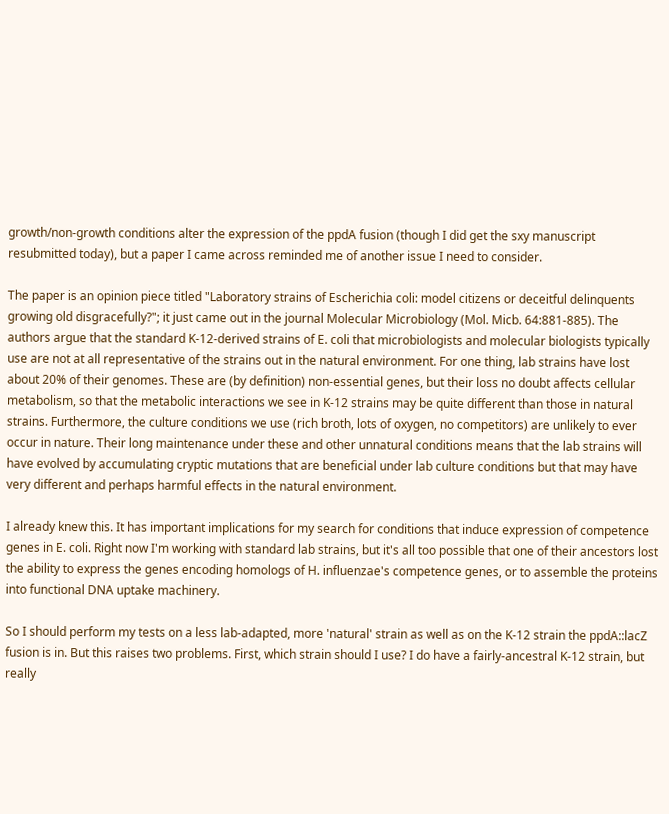growth/non-growth conditions alter the expression of the ppdA fusion (though I did get the sxy manuscript resubmitted today), but a paper I came across reminded me of another issue I need to consider.

The paper is an opinion piece titled "Laboratory strains of Escherichia coli: model citizens or deceitful delinquents growing old disgracefully?"; it just came out in the journal Molecular Microbiology (Mol. Micb. 64:881-885). The authors argue that the standard K-12-derived strains of E. coli that microbiologists and molecular biologists typically use are not at all representative of the strains out in the natural environment. For one thing, lab strains have lost about 20% of their genomes. These are (by definition) non-essential genes, but their loss no doubt affects cellular metabolism, so that the metabolic interactions we see in K-12 strains may be quite different than those in natural strains. Furthermore, the culture conditions we use (rich broth, lots of oxygen, no competitors) are unlikely to ever occur in nature. Their long maintenance under these and other unnatural conditions means that the lab strains will have evolved by accumulating cryptic mutations that are beneficial under lab culture conditions but that may have very different and perhaps harmful effects in the natural environment.

I already knew this. It has important implications for my search for conditions that induce expression of competence genes in E. coli. Right now I'm working with standard lab strains, but it's all too possible that one of their ancestors lost the ability to express the genes encoding homologs of H. influenzae's competence genes, or to assemble the proteins into functional DNA uptake machinery.

So I should perform my tests on a less lab-adapted, more 'natural' strain as well as on the K-12 strain the ppdA::lacZ fusion is in. But this raises two problems. First, which strain should I use? I do have a fairly-ancestral K-12 strain, but really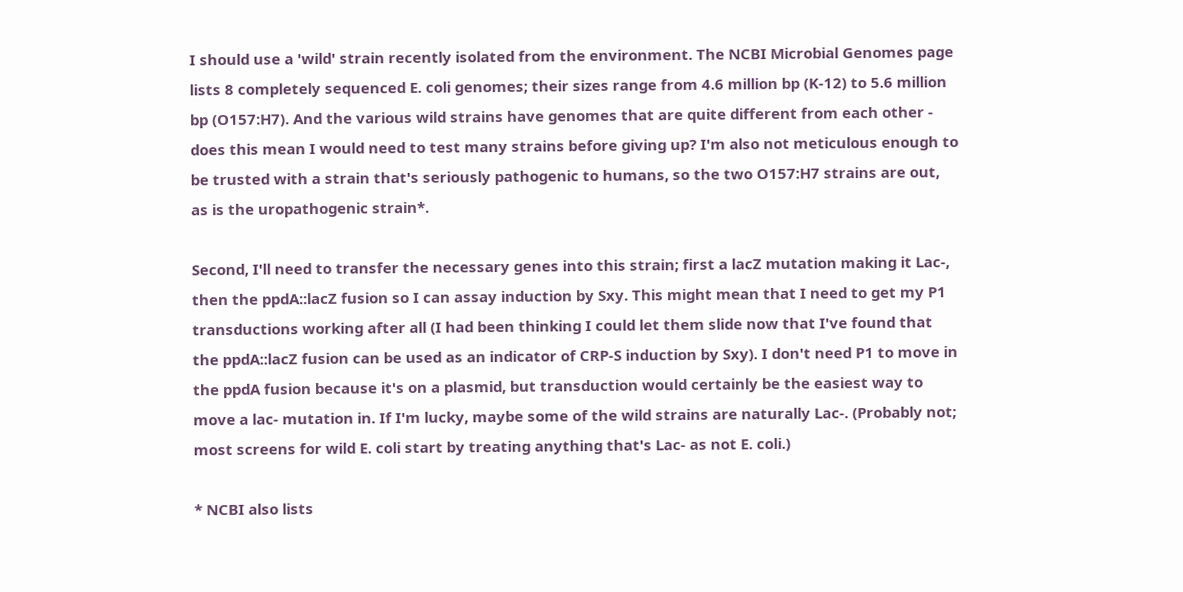I should use a 'wild' strain recently isolated from the environment. The NCBI Microbial Genomes page lists 8 completely sequenced E. coli genomes; their sizes range from 4.6 million bp (K-12) to 5.6 million bp (O157:H7). And the various wild strains have genomes that are quite different from each other - does this mean I would need to test many strains before giving up? I'm also not meticulous enough to be trusted with a strain that's seriously pathogenic to humans, so the two O157:H7 strains are out, as is the uropathogenic strain*.

Second, I'll need to transfer the necessary genes into this strain; first a lacZ mutation making it Lac-, then the ppdA::lacZ fusion so I can assay induction by Sxy. This might mean that I need to get my P1 transductions working after all (I had been thinking I could let them slide now that I've found that the ppdA::lacZ fusion can be used as an indicator of CRP-S induction by Sxy). I don't need P1 to move in the ppdA fusion because it's on a plasmid, but transduction would certainly be the easiest way to move a lac- mutation in. If I'm lucky, maybe some of the wild strains are naturally Lac-. (Probably not; most screens for wild E. coli start by treating anything that's Lac- as not E. coli.)

* NCBI also lists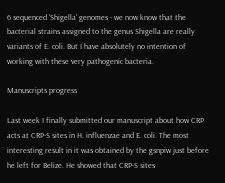6 sequenced 'Shigella' genomes - we now know that the bacterial strains assigned to the genus Shigella are really variants of E. coli. But I have absolutely no intention of working with these very pathogenic bacteria.

Manuscripts progress

Last week I finally submitted our manuscript about how CRP acts at CRP-S sites in H. influenzae and E. coli. The most interesting result in it was obtained by the gsnpiw just before he left for Belize. He showed that CRP-S sites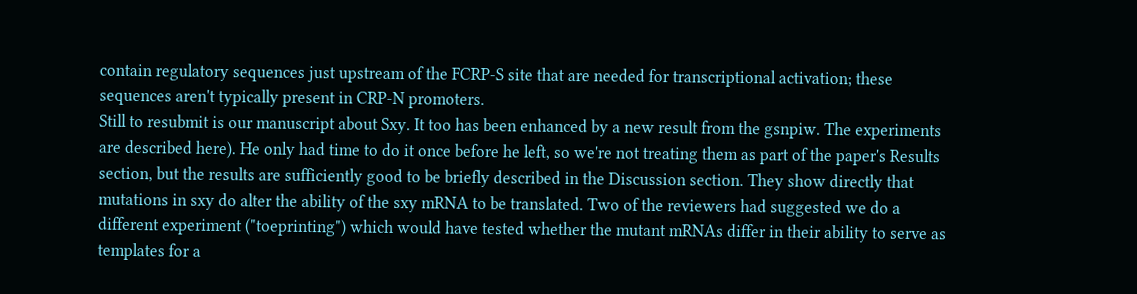contain regulatory sequences just upstream of the FCRP-S site that are needed for transcriptional activation; these sequences aren't typically present in CRP-N promoters.
Still to resubmit is our manuscript about Sxy. It too has been enhanced by a new result from the gsnpiw. The experiments are described here). He only had time to do it once before he left, so we're not treating them as part of the paper's Results section, but the results are sufficiently good to be briefly described in the Discussion section. They show directly that mutations in sxy do alter the ability of the sxy mRNA to be translated. Two of the reviewers had suggested we do a different experiment ("toeprinting") which would have tested whether the mutant mRNAs differ in their ability to serve as templates for a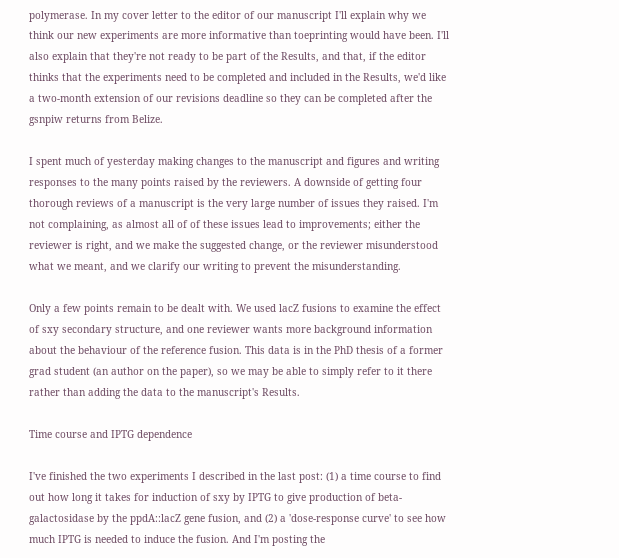polymerase. In my cover letter to the editor of our manuscript I'll explain why we think our new experiments are more informative than toeprinting would have been. I'll also explain that they're not ready to be part of the Results, and that, if the editor thinks that the experiments need to be completed and included in the Results, we'd like a two-month extension of our revisions deadline so they can be completed after the gsnpiw returns from Belize.

I spent much of yesterday making changes to the manuscript and figures and writing responses to the many points raised by the reviewers. A downside of getting four thorough reviews of a manuscript is the very large number of issues they raised. I'm not complaining, as almost all of of these issues lead to improvements; either the reviewer is right, and we make the suggested change, or the reviewer misunderstood what we meant, and we clarify our writing to prevent the misunderstanding.

Only a few points remain to be dealt with. We used lacZ fusions to examine the effect of sxy secondary structure, and one reviewer wants more background information about the behaviour of the reference fusion. This data is in the PhD thesis of a former grad student (an author on the paper), so we may be able to simply refer to it there rather than adding the data to the manuscript's Results.

Time course and IPTG dependence

I've finished the two experiments I described in the last post: (1) a time course to find out how long it takes for induction of sxy by IPTG to give production of beta-galactosidase by the ppdA::lacZ gene fusion, and (2) a 'dose-response curve' to see how much IPTG is needed to induce the fusion. And I'm posting the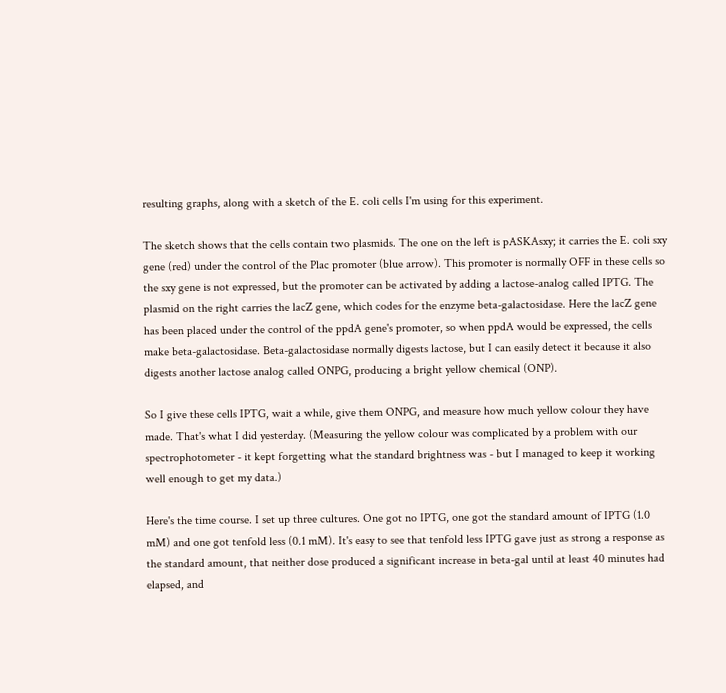resulting graphs, along with a sketch of the E. coli cells I'm using for this experiment.

The sketch shows that the cells contain two plasmids. The one on the left is pASKAsxy; it carries the E. coli sxy gene (red) under the control of the Plac promoter (blue arrow). This promoter is normally OFF in these cells so the sxy gene is not expressed, but the promoter can be activated by adding a lactose-analog called IPTG. The plasmid on the right carries the lacZ gene, which codes for the enzyme beta-galactosidase. Here the lacZ gene has been placed under the control of the ppdA gene's promoter, so when ppdA would be expressed, the cells make beta-galactosidase. Beta-galactosidase normally digests lactose, but I can easily detect it because it also digests another lactose analog called ONPG, producing a bright yellow chemical (ONP).

So I give these cells IPTG, wait a while, give them ONPG, and measure how much yellow colour they have made. That's what I did yesterday. (Measuring the yellow colour was complicated by a problem with our spectrophotometer - it kept forgetting what the standard brightness was - but I managed to keep it working well enough to get my data.)

Here's the time course. I set up three cultures. One got no IPTG, one got the standard amount of IPTG (1.0 mM) and one got tenfold less (0.1 mM). It's easy to see that tenfold less IPTG gave just as strong a response as the standard amount, that neither dose produced a significant increase in beta-gal until at least 40 minutes had elapsed, and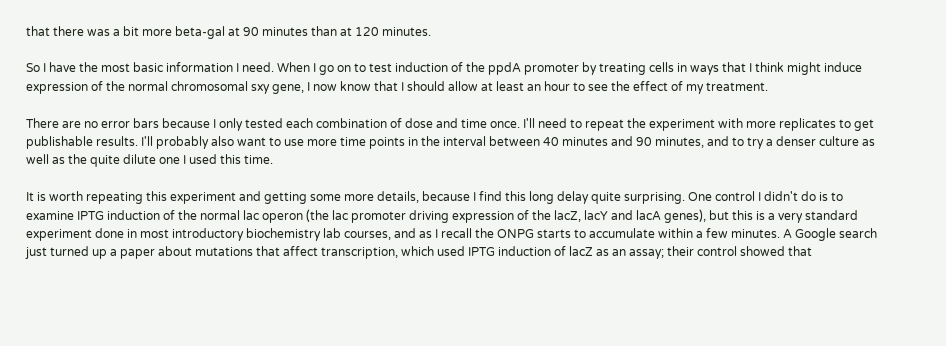that there was a bit more beta-gal at 90 minutes than at 120 minutes.

So I have the most basic information I need. When I go on to test induction of the ppdA promoter by treating cells in ways that I think might induce expression of the normal chromosomal sxy gene, I now know that I should allow at least an hour to see the effect of my treatment.

There are no error bars because I only tested each combination of dose and time once. I'll need to repeat the experiment with more replicates to get publishable results. I'll probably also want to use more time points in the interval between 40 minutes and 90 minutes, and to try a denser culture as well as the quite dilute one I used this time.

It is worth repeating this experiment and getting some more details, because I find this long delay quite surprising. One control I didn't do is to examine IPTG induction of the normal lac operon (the lac promoter driving expression of the lacZ, lacY and lacA genes), but this is a very standard experiment done in most introductory biochemistry lab courses, and as I recall the ONPG starts to accumulate within a few minutes. A Google search just turned up a paper about mutations that affect transcription, which used IPTG induction of lacZ as an assay; their control showed that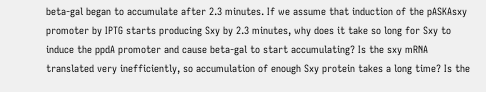beta-gal began to accumulate after 2.3 minutes. If we assume that induction of the pASKAsxy promoter by IPTG starts producing Sxy by 2.3 minutes, why does it take so long for Sxy to induce the ppdA promoter and cause beta-gal to start accumulating? Is the sxy mRNA translated very inefficiently, so accumulation of enough Sxy protein takes a long time? Is the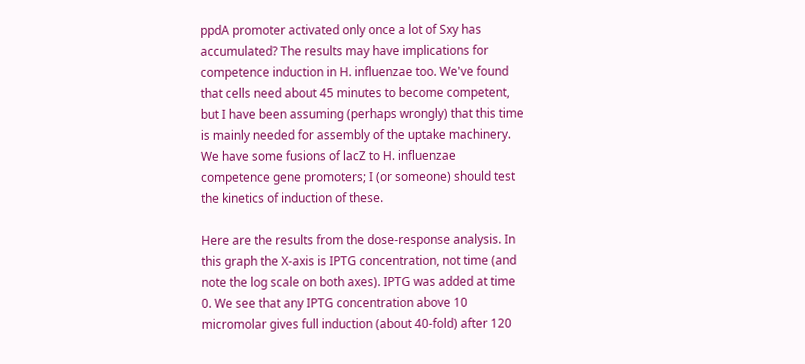ppdA promoter activated only once a lot of Sxy has accumulated? The results may have implications for competence induction in H. influenzae too. We've found that cells need about 45 minutes to become competent, but I have been assuming (perhaps wrongly) that this time is mainly needed for assembly of the uptake machinery. We have some fusions of lacZ to H. influenzae competence gene promoters; I (or someone) should test the kinetics of induction of these.

Here are the results from the dose-response analysis. In this graph the X-axis is IPTG concentration, not time (and note the log scale on both axes). IPTG was added at time 0. We see that any IPTG concentration above 10 micromolar gives full induction (about 40-fold) after 120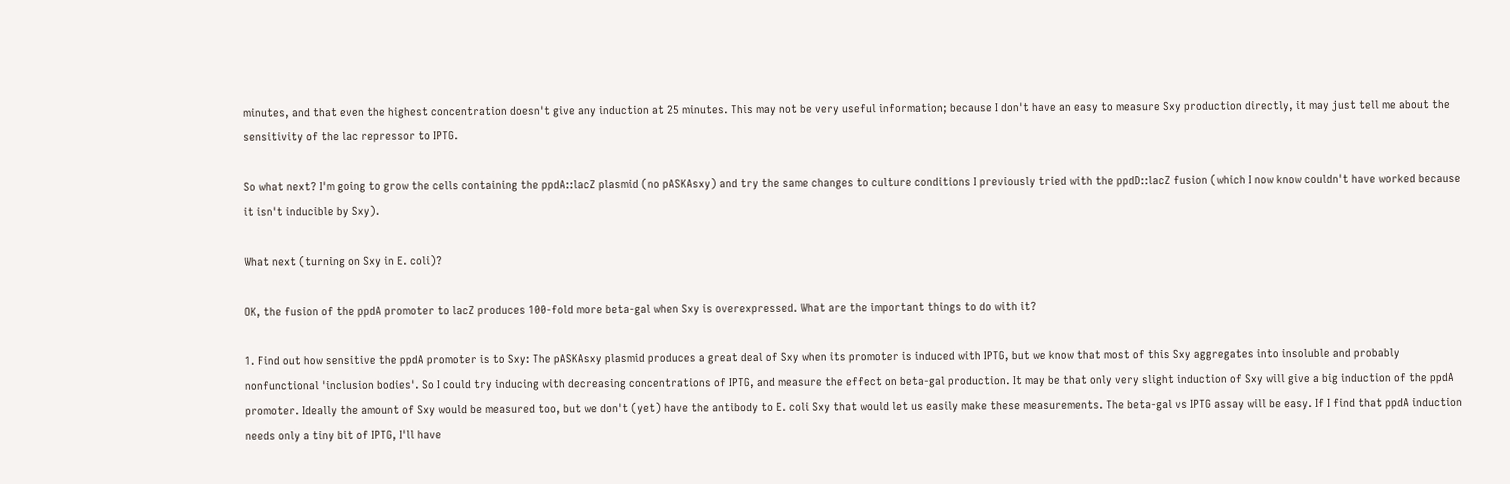minutes, and that even the highest concentration doesn't give any induction at 25 minutes. This may not be very useful information; because I don't have an easy to measure Sxy production directly, it may just tell me about the sensitivity of the lac repressor to IPTG.

So what next? I'm going to grow the cells containing the ppdA::lacZ plasmid (no pASKAsxy) and try the same changes to culture conditions I previously tried with the ppdD::lacZ fusion (which I now know couldn't have worked because it isn't inducible by Sxy).

What next (turning on Sxy in E. coli)?

OK, the fusion of the ppdA promoter to lacZ produces 100-fold more beta-gal when Sxy is overexpressed. What are the important things to do with it?

1. Find out how sensitive the ppdA promoter is to Sxy: The pASKAsxy plasmid produces a great deal of Sxy when its promoter is induced with IPTG, but we know that most of this Sxy aggregates into insoluble and probably nonfunctional 'inclusion bodies'. So I could try inducing with decreasing concentrations of IPTG, and measure the effect on beta-gal production. It may be that only very slight induction of Sxy will give a big induction of the ppdA promoter. Ideally the amount of Sxy would be measured too, but we don't (yet) have the antibody to E. coli Sxy that would let us easily make these measurements. The beta-gal vs IPTG assay will be easy. If I find that ppdA induction needs only a tiny bit of IPTG, I'll have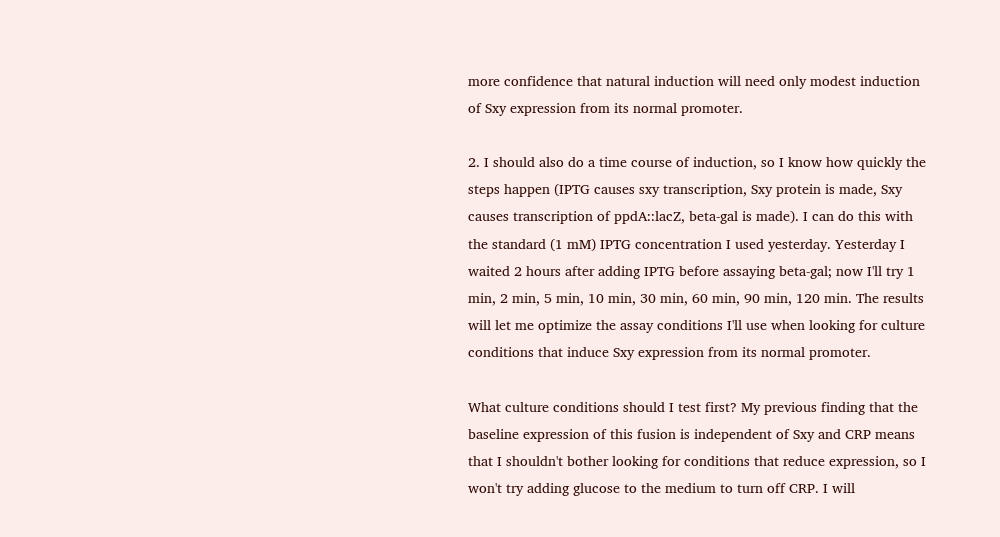more confidence that natural induction will need only modest induction of Sxy expression from its normal promoter.

2. I should also do a time course of induction, so I know how quickly the steps happen (IPTG causes sxy transcription, Sxy protein is made, Sxy causes transcription of ppdA::lacZ, beta-gal is made). I can do this with the standard (1 mM) IPTG concentration I used yesterday. Yesterday I waited 2 hours after adding IPTG before assaying beta-gal; now I'll try 1 min, 2 min, 5 min, 10 min, 30 min, 60 min, 90 min, 120 min. The results will let me optimize the assay conditions I'll use when looking for culture conditions that induce Sxy expression from its normal promoter.

What culture conditions should I test first? My previous finding that the baseline expression of this fusion is independent of Sxy and CRP means that I shouldn't bother looking for conditions that reduce expression, so I won't try adding glucose to the medium to turn off CRP. I will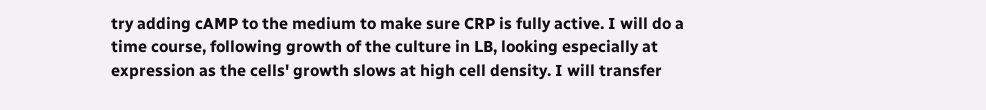try adding cAMP to the medium to make sure CRP is fully active. I will do a time course, following growth of the culture in LB, looking especially at expression as the cells' growth slows at high cell density. I will transfer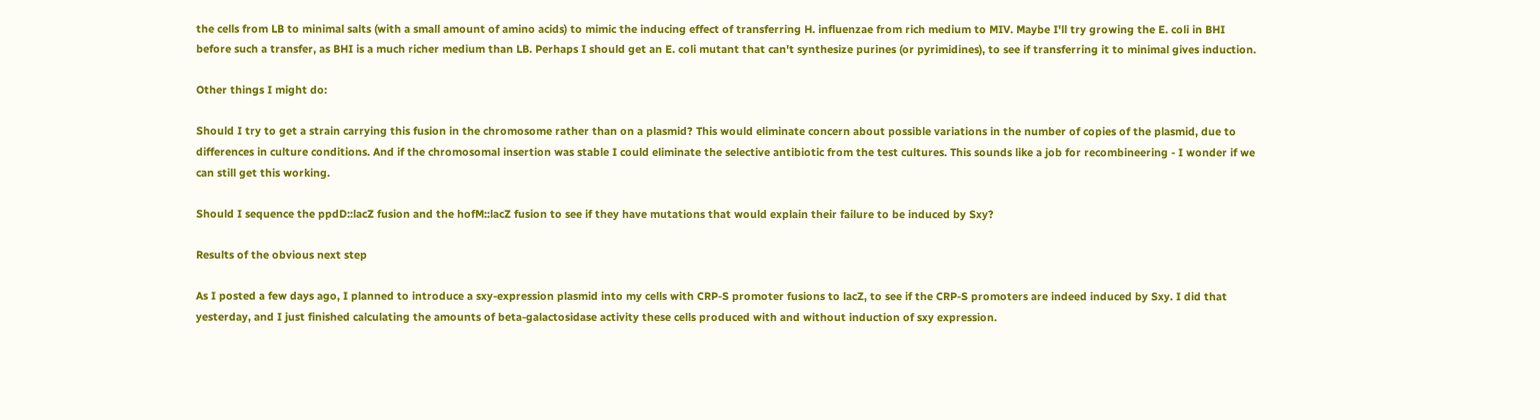the cells from LB to minimal salts (with a small amount of amino acids) to mimic the inducing effect of transferring H. influenzae from rich medium to MIV. Maybe I'll try growing the E. coli in BHI before such a transfer, as BHI is a much richer medium than LB. Perhaps I should get an E. coli mutant that can't synthesize purines (or pyrimidines), to see if transferring it to minimal gives induction.

Other things I might do:

Should I try to get a strain carrying this fusion in the chromosome rather than on a plasmid? This would eliminate concern about possible variations in the number of copies of the plasmid, due to differences in culture conditions. And if the chromosomal insertion was stable I could eliminate the selective antibiotic from the test cultures. This sounds like a job for recombineering - I wonder if we can still get this working.

Should I sequence the ppdD::lacZ fusion and the hofM::lacZ fusion to see if they have mutations that would explain their failure to be induced by Sxy?

Results of the obvious next step

As I posted a few days ago, I planned to introduce a sxy-expression plasmid into my cells with CRP-S promoter fusions to lacZ, to see if the CRP-S promoters are indeed induced by Sxy. I did that yesterday, and I just finished calculating the amounts of beta-galactosidase activity these cells produced with and without induction of sxy expression.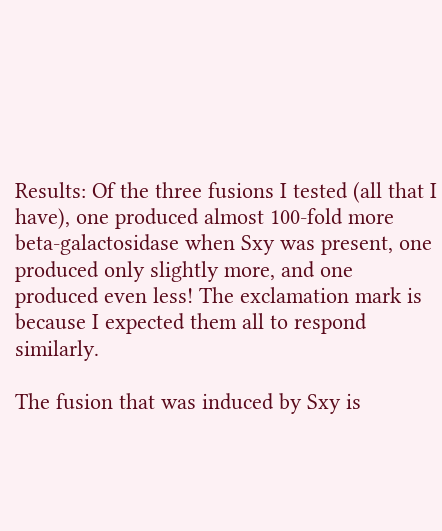Results: Of the three fusions I tested (all that I have), one produced almost 100-fold more beta-galactosidase when Sxy was present, one produced only slightly more, and one produced even less! The exclamation mark is because I expected them all to respond similarly.

The fusion that was induced by Sxy is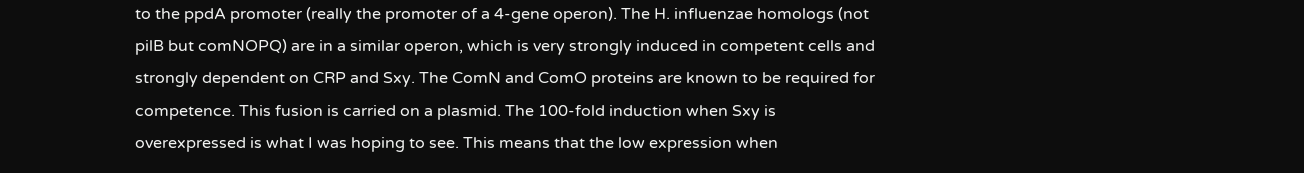to the ppdA promoter (really the promoter of a 4-gene operon). The H. influenzae homologs (not pilB but comNOPQ) are in a similar operon, which is very strongly induced in competent cells and strongly dependent on CRP and Sxy. The ComN and ComO proteins are known to be required for competence. This fusion is carried on a plasmid. The 100-fold induction when Sxy is overexpressed is what I was hoping to see. This means that the low expression when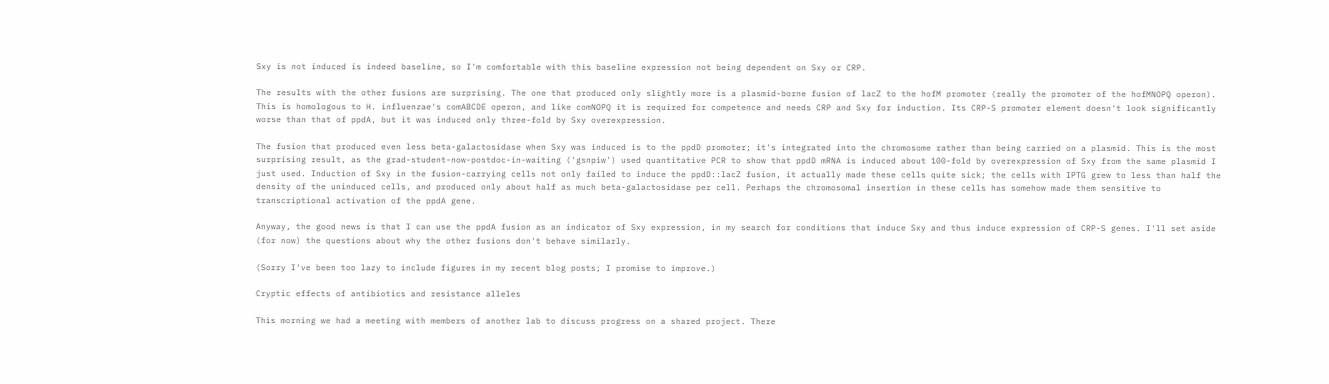Sxy is not induced is indeed baseline, so I'm comfortable with this baseline expression not being dependent on Sxy or CRP.

The results with the other fusions are surprising. The one that produced only slightly more is a plasmid-borne fusion of lacZ to the hofM promoter (really the promoter of the hofMNOPQ operon). This is homologous to H. influenzae's comABCDE operon, and like comNOPQ it is required for competence and needs CRP and Sxy for induction. Its CRP-S promoter element doesn't look significantly worse than that of ppdA, but it was induced only three-fold by Sxy overexpression.

The fusion that produced even less beta-galactosidase when Sxy was induced is to the ppdD promoter; it's integrated into the chromosome rather than being carried on a plasmid. This is the most surprising result, as the grad-student-now-postdoc-in-waiting ('gsnpiw') used quantitative PCR to show that ppdD mRNA is induced about 100-fold by overexpression of Sxy from the same plasmid I just used. Induction of Sxy in the fusion-carrying cells not only failed to induce the ppdD::lacZ fusion, it actually made these cells quite sick; the cells with IPTG grew to less than half the density of the uninduced cells, and produced only about half as much beta-galactosidase per cell. Perhaps the chromosomal insertion in these cells has somehow made them sensitive to transcriptional activation of the ppdA gene.

Anyway, the good news is that I can use the ppdA fusion as an indicator of Sxy expression, in my search for conditions that induce Sxy and thus induce expression of CRP-S genes. I'll set aside (for now) the questions about why the other fusions don't behave similarly.

(Sorry I've been too lazy to include figures in my recent blog posts; I promise to improve.)

Cryptic effects of antibiotics and resistance alleles

This morning we had a meeting with members of another lab to discuss progress on a shared project. There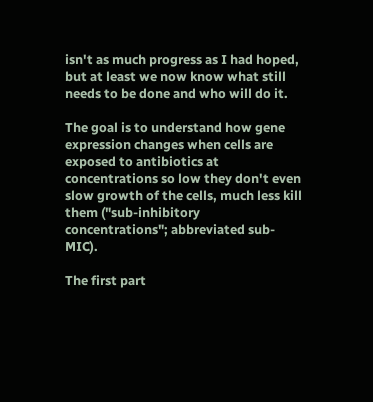isn't as much progress as I had hoped, but at least we now know what still needs to be done and who will do it.

The goal is to understand how gene expression changes when cells are exposed to antibiotics at concentrations so low they don't even slow growth of the cells, much less kill them ("sub-inhibitory concentrations"; abbreviated sub-MIC).

The first part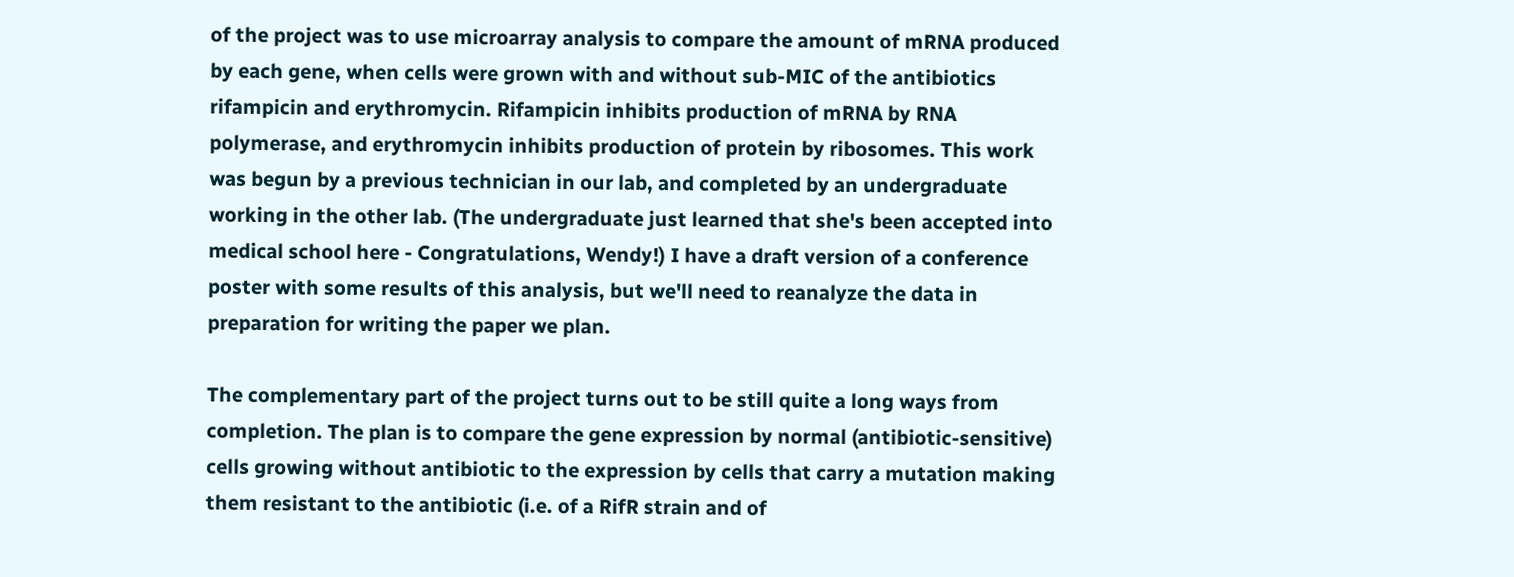of the project was to use microarray analysis to compare the amount of mRNA produced by each gene, when cells were grown with and without sub-MIC of the antibiotics rifampicin and erythromycin. Rifampicin inhibits production of mRNA by RNA polymerase, and erythromycin inhibits production of protein by ribosomes. This work was begun by a previous technician in our lab, and completed by an undergraduate working in the other lab. (The undergraduate just learned that she's been accepted into medical school here - Congratulations, Wendy!) I have a draft version of a conference poster with some results of this analysis, but we'll need to reanalyze the data in preparation for writing the paper we plan.

The complementary part of the project turns out to be still quite a long ways from completion. The plan is to compare the gene expression by normal (antibiotic-sensitive) cells growing without antibiotic to the expression by cells that carry a mutation making them resistant to the antibiotic (i.e. of a RifR strain and of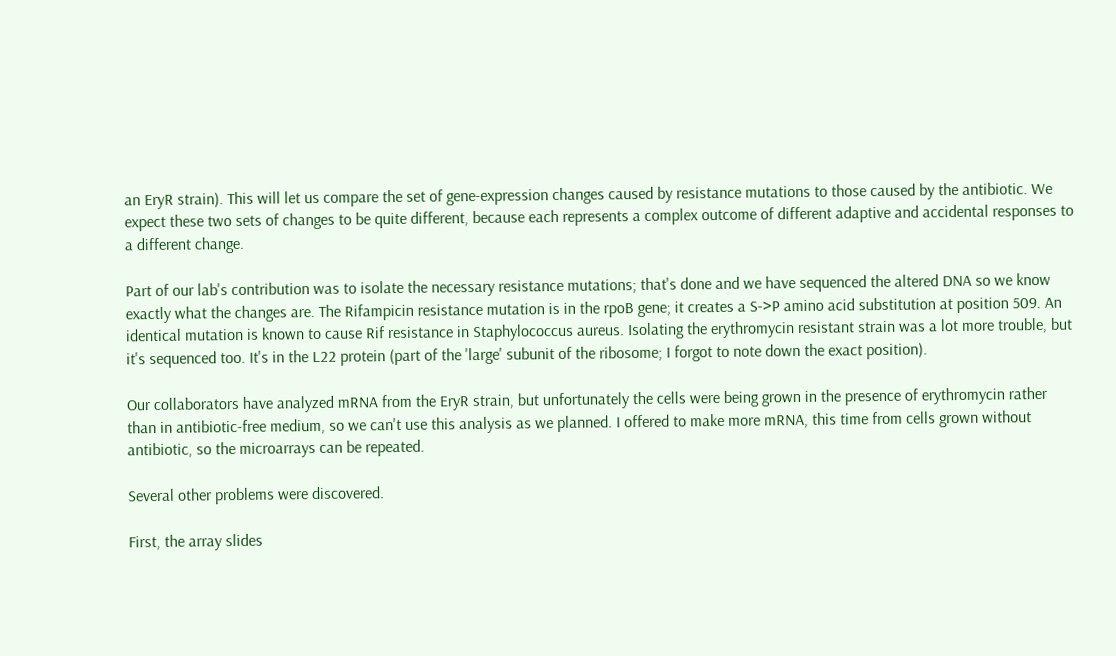an EryR strain). This will let us compare the set of gene-expression changes caused by resistance mutations to those caused by the antibiotic. We expect these two sets of changes to be quite different, because each represents a complex outcome of different adaptive and accidental responses to a different change.

Part of our lab's contribution was to isolate the necessary resistance mutations; that's done and we have sequenced the altered DNA so we know exactly what the changes are. The Rifampicin resistance mutation is in the rpoB gene; it creates a S->P amino acid substitution at position 509. An identical mutation is known to cause Rif resistance in Staphylococcus aureus. Isolating the erythromycin resistant strain was a lot more trouble, but it's sequenced too. It's in the L22 protein (part of the 'large' subunit of the ribosome; I forgot to note down the exact position).

Our collaborators have analyzed mRNA from the EryR strain, but unfortunately the cells were being grown in the presence of erythromycin rather than in antibiotic-free medium, so we can't use this analysis as we planned. I offered to make more mRNA, this time from cells grown without antibiotic, so the microarrays can be repeated.

Several other problems were discovered.

First, the array slides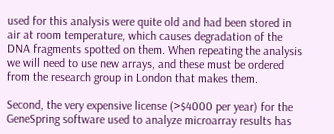used for this analysis were quite old and had been stored in air at room temperature, which causes degradation of the DNA fragments spotted on them. When repeating the analysis we will need to use new arrays, and these must be ordered from the research group in London that makes them.

Second, the very expensive license (>$4000 per year) for the GeneSpring software used to analyze microarray results has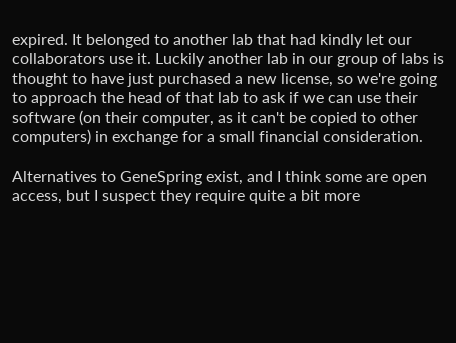expired. It belonged to another lab that had kindly let our collaborators use it. Luckily another lab in our group of labs is thought to have just purchased a new license, so we're going to approach the head of that lab to ask if we can use their software (on their computer, as it can't be copied to other computers) in exchange for a small financial consideration.

Alternatives to GeneSpring exist, and I think some are open access, but I suspect they require quite a bit more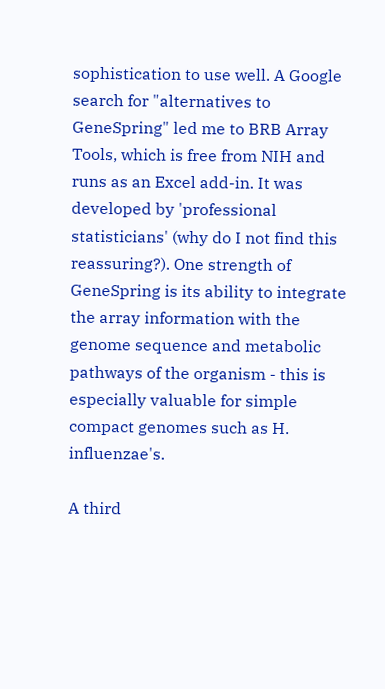sophistication to use well. A Google search for "alternatives to GeneSpring" led me to BRB Array Tools, which is free from NIH and runs as an Excel add-in. It was developed by 'professional statisticians' (why do I not find this reassuring?). One strength of GeneSpring is its ability to integrate the array information with the genome sequence and metabolic pathways of the organism - this is especially valuable for simple compact genomes such as H. influenzae's.

A third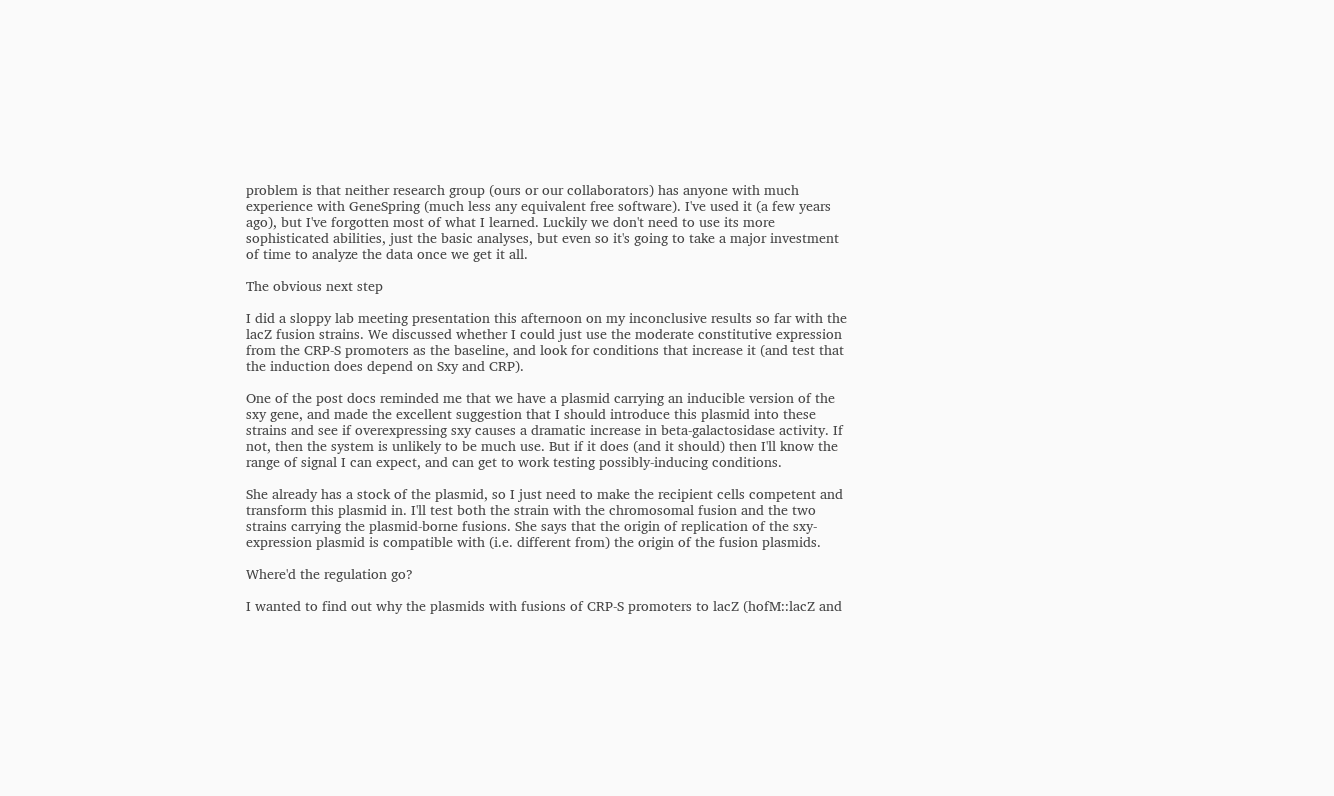problem is that neither research group (ours or our collaborators) has anyone with much experience with GeneSpring (much less any equivalent free software). I've used it (a few years ago), but I've forgotten most of what I learned. Luckily we don't need to use its more sophisticated abilities, just the basic analyses, but even so it's going to take a major investment of time to analyze the data once we get it all.

The obvious next step

I did a sloppy lab meeting presentation this afternoon on my inconclusive results so far with the lacZ fusion strains. We discussed whether I could just use the moderate constitutive expression from the CRP-S promoters as the baseline, and look for conditions that increase it (and test that the induction does depend on Sxy and CRP).

One of the post docs reminded me that we have a plasmid carrying an inducible version of the sxy gene, and made the excellent suggestion that I should introduce this plasmid into these strains and see if overexpressing sxy causes a dramatic increase in beta-galactosidase activity. If not, then the system is unlikely to be much use. But if it does (and it should) then I'll know the range of signal I can expect, and can get to work testing possibly-inducing conditions.

She already has a stock of the plasmid, so I just need to make the recipient cells competent and transform this plasmid in. I'll test both the strain with the chromosomal fusion and the two strains carrying the plasmid-borne fusions. She says that the origin of replication of the sxy-expression plasmid is compatible with (i.e. different from) the origin of the fusion plasmids.

Where'd the regulation go?

I wanted to find out why the plasmids with fusions of CRP-S promoters to lacZ (hofM::lacZ and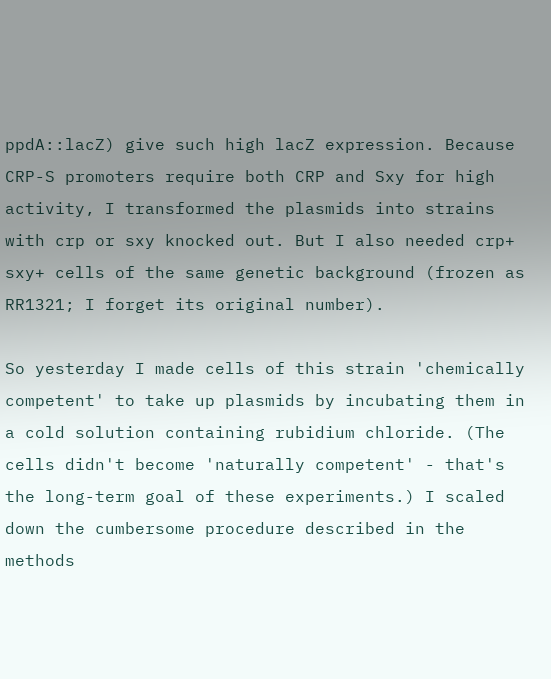ppdA::lacZ) give such high lacZ expression. Because CRP-S promoters require both CRP and Sxy for high activity, I transformed the plasmids into strains with crp or sxy knocked out. But I also needed crp+ sxy+ cells of the same genetic background (frozen as RR1321; I forget its original number).

So yesterday I made cells of this strain 'chemically competent' to take up plasmids by incubating them in a cold solution containing rubidium chloride. (The cells didn't become 'naturally competent' - that's the long-term goal of these experiments.) I scaled down the cumbersome procedure described in the methods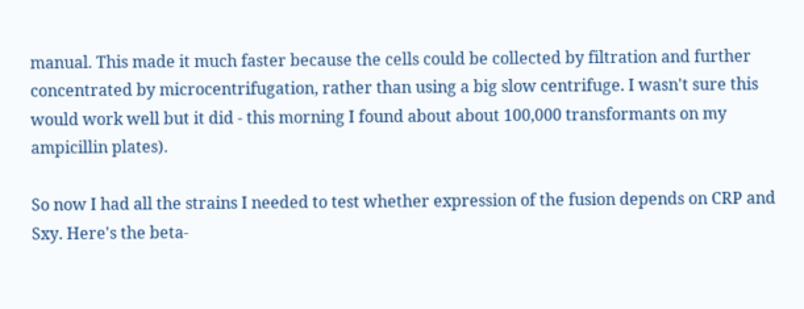manual. This made it much faster because the cells could be collected by filtration and further concentrated by microcentrifugation, rather than using a big slow centrifuge. I wasn't sure this would work well but it did - this morning I found about about 100,000 transformants on my ampicillin plates).

So now I had all the strains I needed to test whether expression of the fusion depends on CRP and Sxy. Here's the beta-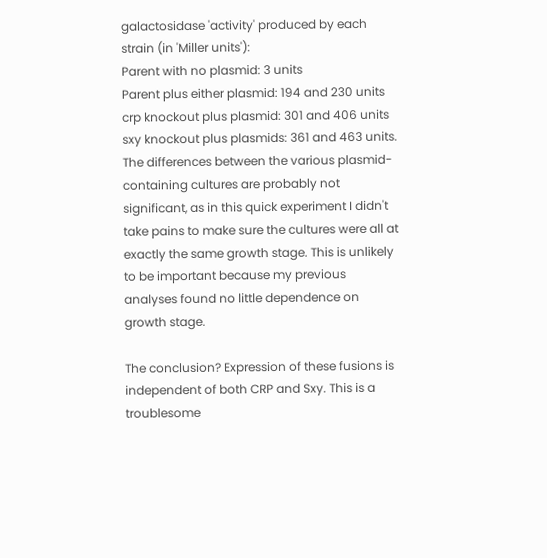galactosidase 'activity' produced by each strain (in 'Miller units'):
Parent with no plasmid: 3 units
Parent plus either plasmid: 194 and 230 units
crp knockout plus plasmid: 301 and 406 units
sxy knockout plus plasmids: 361 and 463 units.
The differences between the various plasmid-containing cultures are probably not significant, as in this quick experiment I didn't take pains to make sure the cultures were all at exactly the same growth stage. This is unlikely to be important because my previous analyses found no little dependence on growth stage.

The conclusion? Expression of these fusions is independent of both CRP and Sxy. This is a troublesome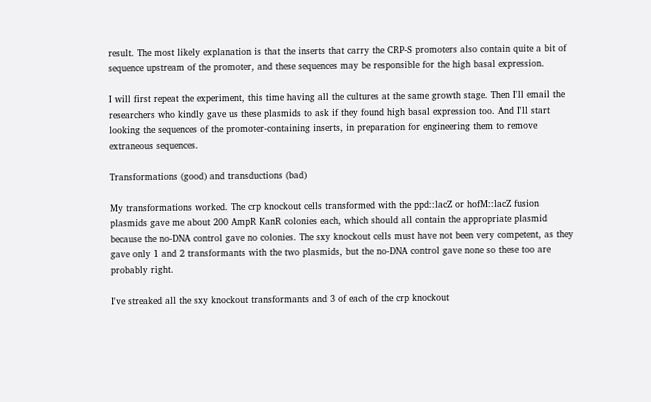result. The most likely explanation is that the inserts that carry the CRP-S promoters also contain quite a bit of sequence upstream of the promoter, and these sequences may be responsible for the high basal expression.

I will first repeat the experiment, this time having all the cultures at the same growth stage. Then I'll email the researchers who kindly gave us these plasmids to ask if they found high basal expression too. And I'll start looking the sequences of the promoter-containing inserts, in preparation for engineering them to remove extraneous sequences.

Transformations (good) and transductions (bad)

My transformations worked. The crp knockout cells transformed with the ppd::lacZ or hofM::lacZ fusion plasmids gave me about 200 AmpR KanR colonies each, which should all contain the appropriate plasmid because the no-DNA control gave no colonies. The sxy knockout cells must have not been very competent, as they gave only 1 and 2 transformants with the two plasmids, but the no-DNA control gave none so these too are probably right.

I've streaked all the sxy knockout transformants and 3 of each of the crp knockout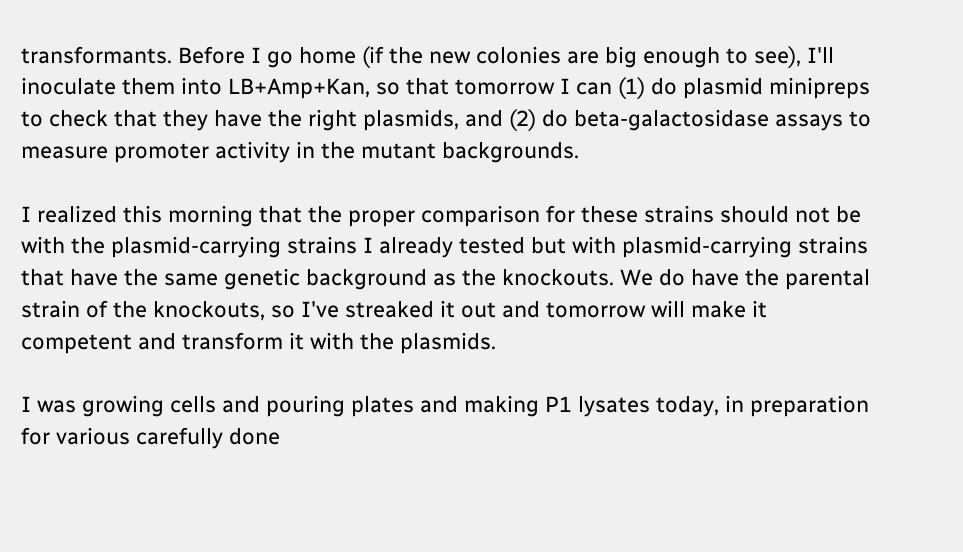transformants. Before I go home (if the new colonies are big enough to see), I'll inoculate them into LB+Amp+Kan, so that tomorrow I can (1) do plasmid minipreps to check that they have the right plasmids, and (2) do beta-galactosidase assays to measure promoter activity in the mutant backgrounds.

I realized this morning that the proper comparison for these strains should not be with the plasmid-carrying strains I already tested but with plasmid-carrying strains that have the same genetic background as the knockouts. We do have the parental strain of the knockouts, so I've streaked it out and tomorrow will make it competent and transform it with the plasmids.

I was growing cells and pouring plates and making P1 lysates today, in preparation for various carefully done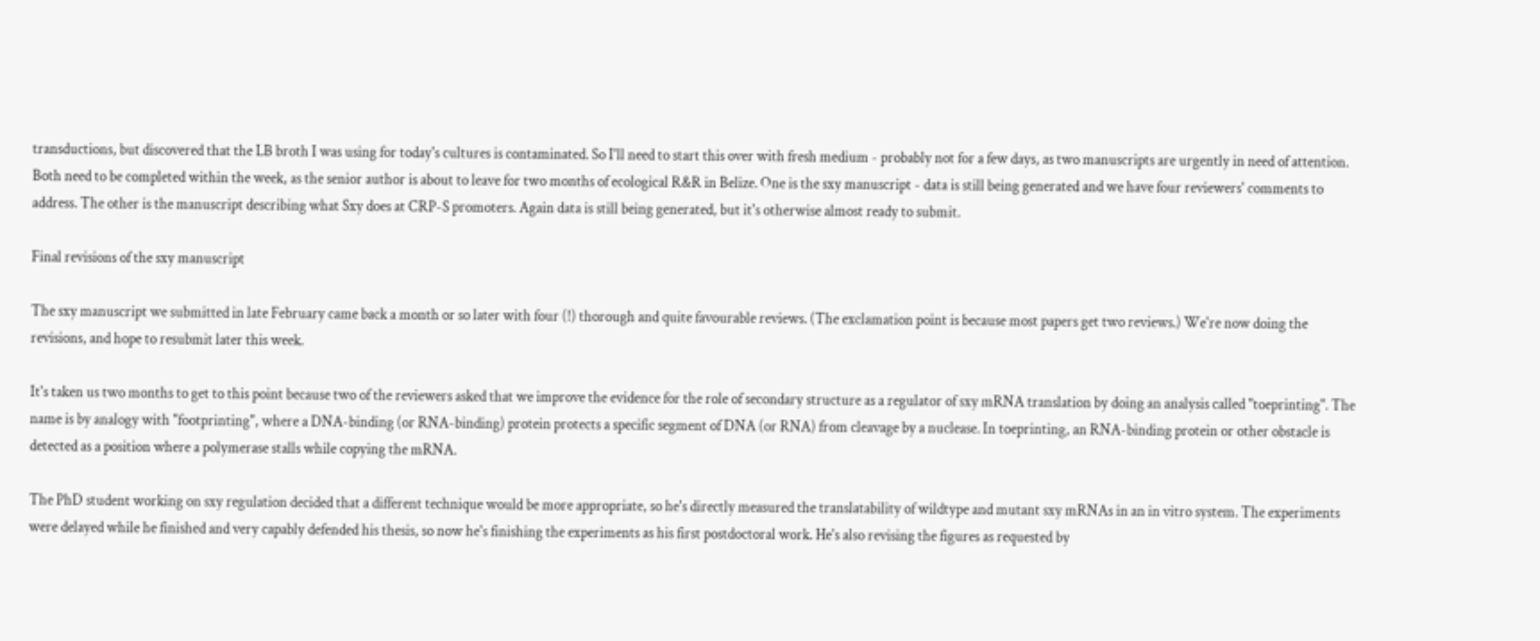transductions, but discovered that the LB broth I was using for today's cultures is contaminated. So I'll need to start this over with fresh medium - probably not for a few days, as two manuscripts are urgently in need of attention. Both need to be completed within the week, as the senior author is about to leave for two months of ecological R&R in Belize. One is the sxy manuscript - data is still being generated and we have four reviewers' comments to address. The other is the manuscript describing what Sxy does at CRP-S promoters. Again data is still being generated, but it's otherwise almost ready to submit.

Final revisions of the sxy manuscript

The sxy manuscript we submitted in late February came back a month or so later with four (!) thorough and quite favourable reviews. (The exclamation point is because most papers get two reviews.) We're now doing the revisions, and hope to resubmit later this week.

It's taken us two months to get to this point because two of the reviewers asked that we improve the evidence for the role of secondary structure as a regulator of sxy mRNA translation by doing an analysis called "toeprinting". The name is by analogy with "footprinting", where a DNA-binding (or RNA-binding) protein protects a specific segment of DNA (or RNA) from cleavage by a nuclease. In toeprinting, an RNA-binding protein or other obstacle is detected as a position where a polymerase stalls while copying the mRNA.

The PhD student working on sxy regulation decided that a different technique would be more appropriate, so he's directly measured the translatability of wildtype and mutant sxy mRNAs in an in vitro system. The experiments were delayed while he finished and very capably defended his thesis, so now he's finishing the experiments as his first postdoctoral work. He's also revising the figures as requested by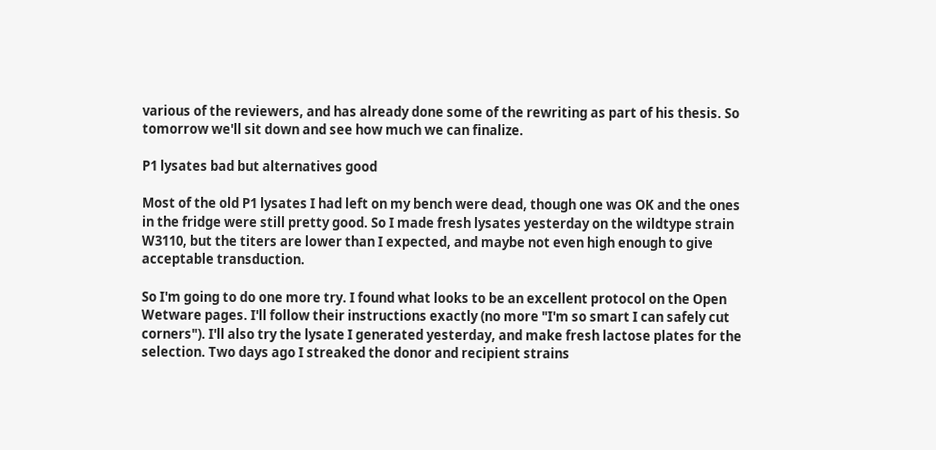various of the reviewers, and has already done some of the rewriting as part of his thesis. So tomorrow we'll sit down and see how much we can finalize.

P1 lysates bad but alternatives good

Most of the old P1 lysates I had left on my bench were dead, though one was OK and the ones in the fridge were still pretty good. So I made fresh lysates yesterday on the wildtype strain W3110, but the titers are lower than I expected, and maybe not even high enough to give acceptable transduction.

So I'm going to do one more try. I found what looks to be an excellent protocol on the Open Wetware pages. I'll follow their instructions exactly (no more "I'm so smart I can safely cut corners"). I'll also try the lysate I generated yesterday, and make fresh lactose plates for the selection. Two days ago I streaked the donor and recipient strains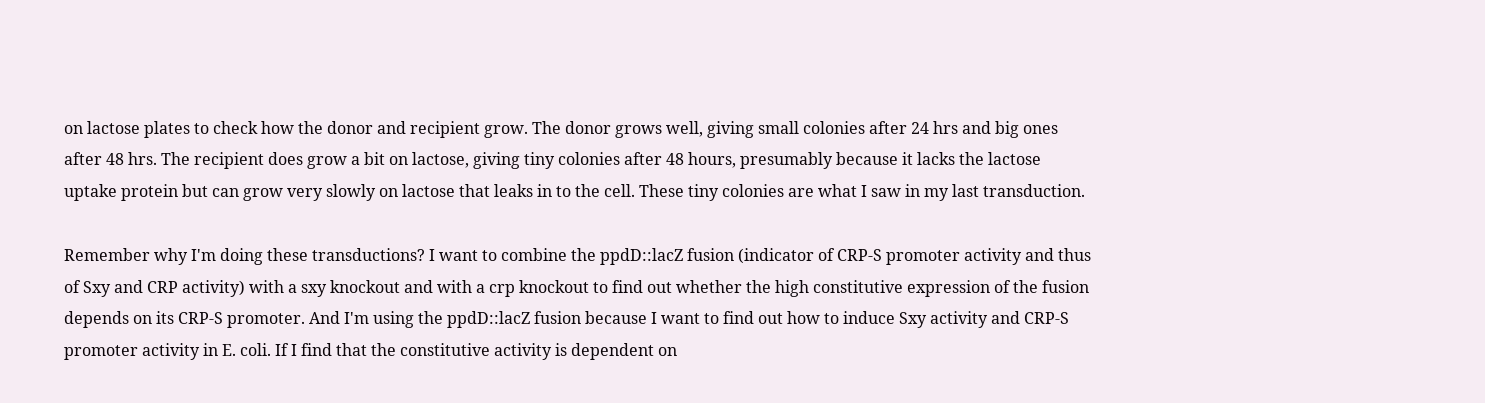on lactose plates to check how the donor and recipient grow. The donor grows well, giving small colonies after 24 hrs and big ones after 48 hrs. The recipient does grow a bit on lactose, giving tiny colonies after 48 hours, presumably because it lacks the lactose uptake protein but can grow very slowly on lactose that leaks in to the cell. These tiny colonies are what I saw in my last transduction.

Remember why I'm doing these transductions? I want to combine the ppdD::lacZ fusion (indicator of CRP-S promoter activity and thus of Sxy and CRP activity) with a sxy knockout and with a crp knockout to find out whether the high constitutive expression of the fusion depends on its CRP-S promoter. And I'm using the ppdD::lacZ fusion because I want to find out how to induce Sxy activity and CRP-S promoter activity in E. coli. If I find that the constitutive activity is dependent on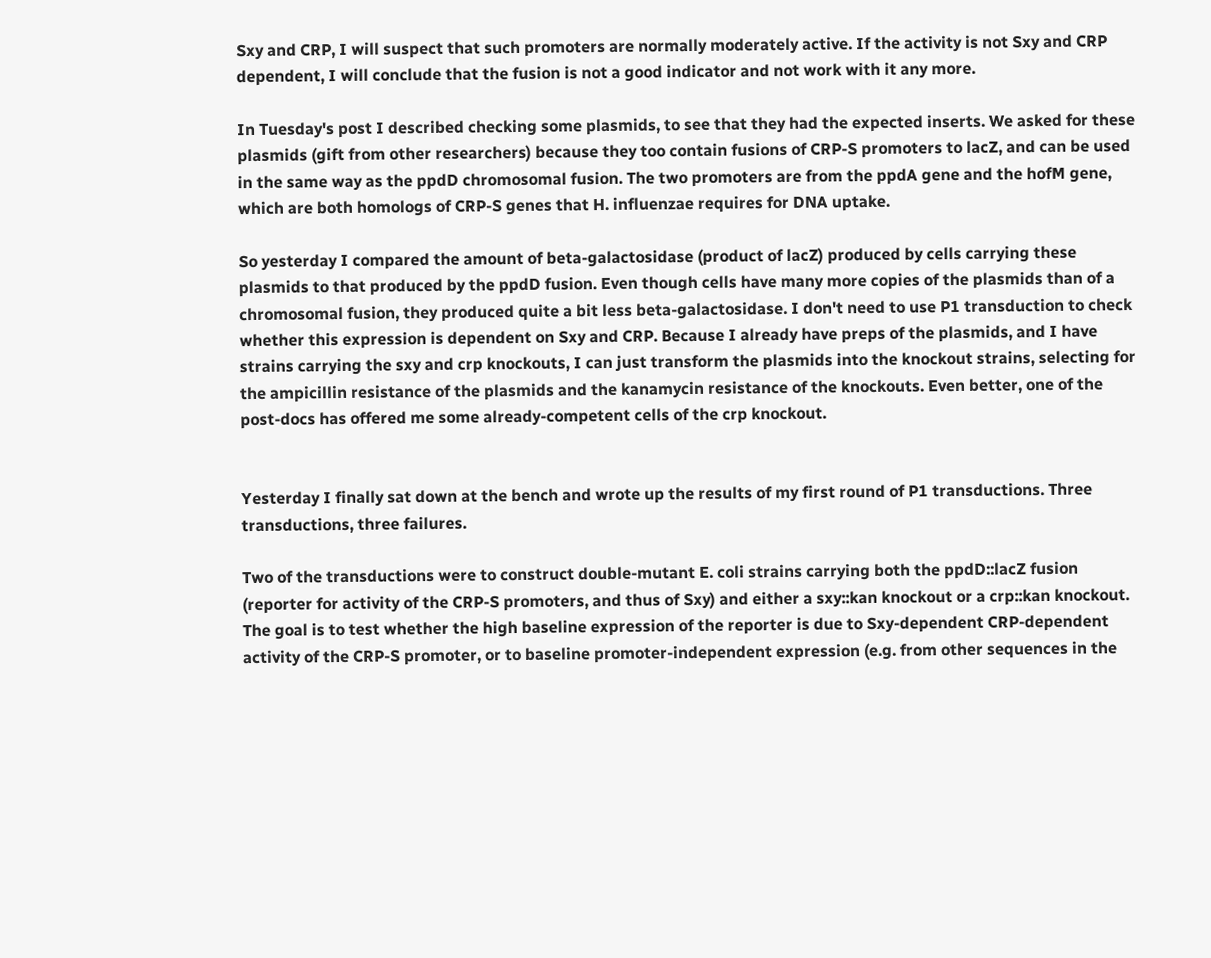Sxy and CRP, I will suspect that such promoters are normally moderately active. If the activity is not Sxy and CRP dependent, I will conclude that the fusion is not a good indicator and not work with it any more.

In Tuesday's post I described checking some plasmids, to see that they had the expected inserts. We asked for these plasmids (gift from other researchers) because they too contain fusions of CRP-S promoters to lacZ, and can be used in the same way as the ppdD chromosomal fusion. The two promoters are from the ppdA gene and the hofM gene, which are both homologs of CRP-S genes that H. influenzae requires for DNA uptake.

So yesterday I compared the amount of beta-galactosidase (product of lacZ) produced by cells carrying these plasmids to that produced by the ppdD fusion. Even though cells have many more copies of the plasmids than of a chromosomal fusion, they produced quite a bit less beta-galactosidase. I don't need to use P1 transduction to check whether this expression is dependent on Sxy and CRP. Because I already have preps of the plasmids, and I have strains carrying the sxy and crp knockouts, I can just transform the plasmids into the knockout strains, selecting for the ampicillin resistance of the plasmids and the kanamycin resistance of the knockouts. Even better, one of the post-docs has offered me some already-competent cells of the crp knockout.


Yesterday I finally sat down at the bench and wrote up the results of my first round of P1 transductions. Three transductions, three failures.

Two of the transductions were to construct double-mutant E. coli strains carrying both the ppdD::lacZ fusion (reporter for activity of the CRP-S promoters, and thus of Sxy) and either a sxy::kan knockout or a crp::kan knockout. The goal is to test whether the high baseline expression of the reporter is due to Sxy-dependent CRP-dependent activity of the CRP-S promoter, or to baseline promoter-independent expression (e.g. from other sequences in the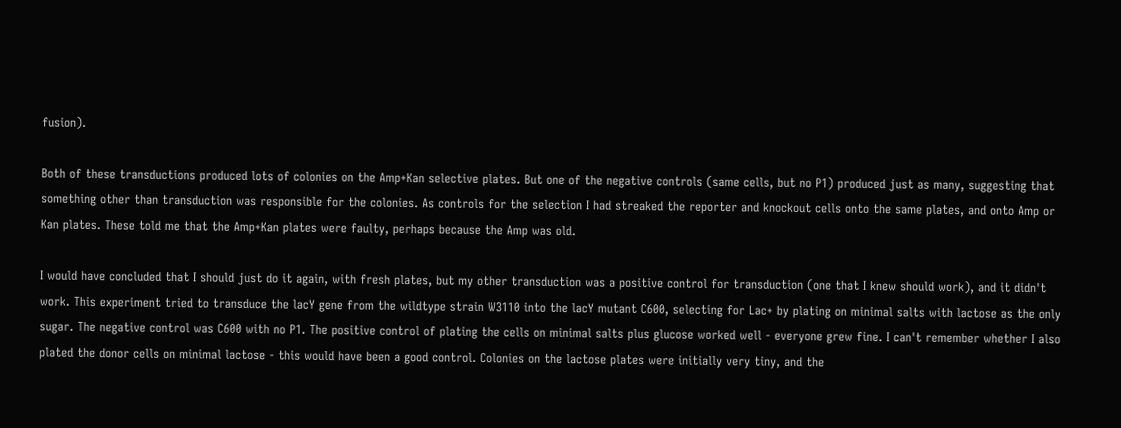fusion).

Both of these transductions produced lots of colonies on the Amp+Kan selective plates. But one of the negative controls (same cells, but no P1) produced just as many, suggesting that something other than transduction was responsible for the colonies. As controls for the selection I had streaked the reporter and knockout cells onto the same plates, and onto Amp or Kan plates. These told me that the Amp+Kan plates were faulty, perhaps because the Amp was old.

I would have concluded that I should just do it again, with fresh plates, but my other transduction was a positive control for transduction (one that I knew should work), and it didn't work. This experiment tried to transduce the lacY gene from the wildtype strain W3110 into the lacY mutant C600, selecting for Lac+ by plating on minimal salts with lactose as the only sugar. The negative control was C600 with no P1. The positive control of plating the cells on minimal salts plus glucose worked well - everyone grew fine. I can't remember whether I also plated the donor cells on minimal lactose - this would have been a good control. Colonies on the lactose plates were initially very tiny, and the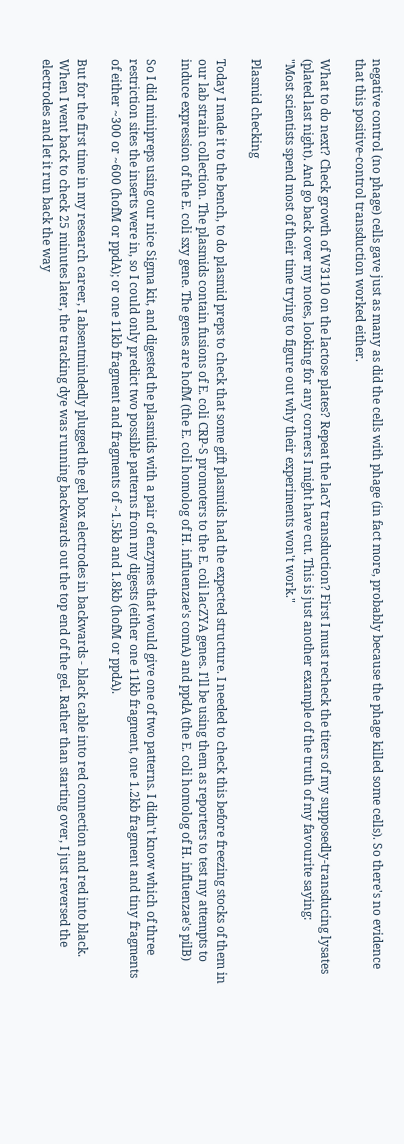negative control (no phage) cells gave just as many as did the cells with phage (in fact more, probably because the phage killed some cells). So there's no evidence that this positive-control transduction worked either.

What to do next? Check growth of W3110 on the lactose plates? Repeat the lacY transduction? First I must recheck the titers of my supposedly-transducing lysates (plated last night). And go back over my notes, looking for any corners I might have cut. This is just another example of the truth of my favourite saying:
"Most scientists spend most of their time trying to figure out why their experiments won't work."

Plasmid checking

Today I made it to the bench, to do plasmid preps to check that some gift plasmids had the expected structure. I needed to check this before freezing stocks of them in our lab strain collection. The plasmids contain fusions of E. coli CRP-S promoters to the E. coli lacZYA genes. I'll be using them as reporters to test my attempts to induce expression of the E. coli sxy gene. The genes are hofM (the E. coli homolog of H. influenzae's comA) and ppdA (the E. coli homolog of H. influenzae's pilB)

So I did minipreps using our nice Sigma kit, and digested the plasmids with a pair of enzymes that would give one of two patterns. I didn't know which of three restriction sites the inserts were in, so I could only predict two possible patterns from my digests (either one 11kb fragment, one 1.2kb fragment and tiny fragments of either ~300 or ~600 (hofM or ppdA); or one 11kb fragment and fragments of ~1.5kb and 1.8kb (hofM or ppdA).

But for the first time in my research career, I absentmindedly plugged the gel box electrodes in backwards - black cable into red connection and red into black. When I went back to check 25 minutes later, the tracking dye was running backwards out the top end of the gel. Rather than starting over, I just reversed the electrodes and let it run back the way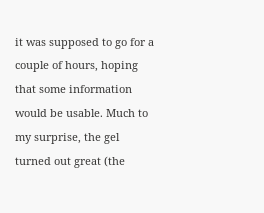it was supposed to go for a couple of hours, hoping that some information would be usable. Much to my surprise, the gel turned out great (the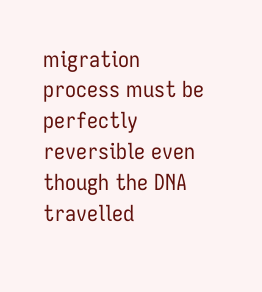migration process must be perfectly reversible even though the DNA travelled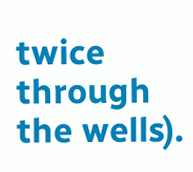twice through the wells).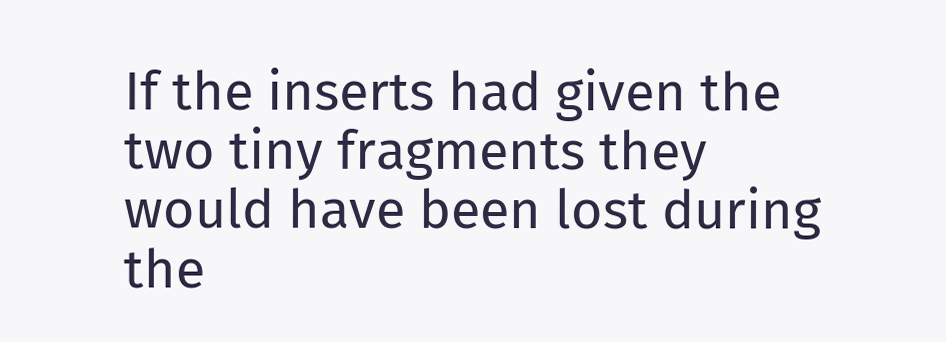If the inserts had given the two tiny fragments they would have been lost during the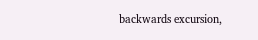backwards excursion,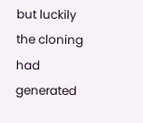but luckily the cloning had generated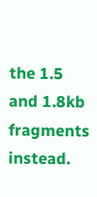the 1.5 and 1.8kb fragments instead.